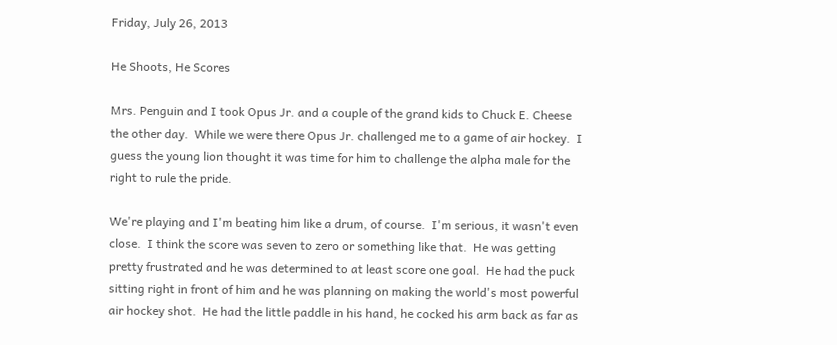Friday, July 26, 2013

He Shoots, He Scores

Mrs. Penguin and I took Opus Jr. and a couple of the grand kids to Chuck E. Cheese the other day.  While we were there Opus Jr. challenged me to a game of air hockey.  I guess the young lion thought it was time for him to challenge the alpha male for the right to rule the pride.

We're playing and I'm beating him like a drum, of course.  I'm serious, it wasn't even close.  I think the score was seven to zero or something like that.  He was getting pretty frustrated and he was determined to at least score one goal.  He had the puck sitting right in front of him and he was planning on making the world's most powerful air hockey shot.  He had the little paddle in his hand, he cocked his arm back as far as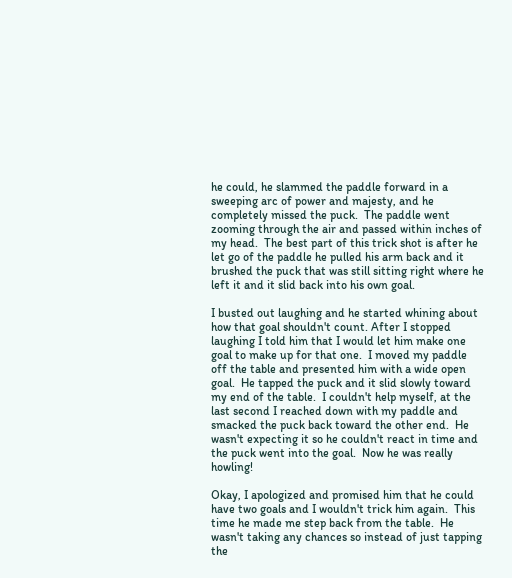he could, he slammed the paddle forward in a sweeping arc of power and majesty, and he completely missed the puck.  The paddle went zooming through the air and passed within inches of my head.  The best part of this trick shot is after he let go of the paddle he pulled his arm back and it brushed the puck that was still sitting right where he left it and it slid back into his own goal.

I busted out laughing and he started whining about how that goal shouldn't count. After I stopped laughing I told him that I would let him make one goal to make up for that one.  I moved my paddle off the table and presented him with a wide open goal.  He tapped the puck and it slid slowly toward my end of the table.  I couldn't help myself, at the last second I reached down with my paddle and smacked the puck back toward the other end.  He wasn't expecting it so he couldn't react in time and the puck went into the goal.  Now he was really howling!

Okay, I apologized and promised him that he could have two goals and I wouldn't trick him again.  This time he made me step back from the table.  He wasn't taking any chances so instead of just tapping the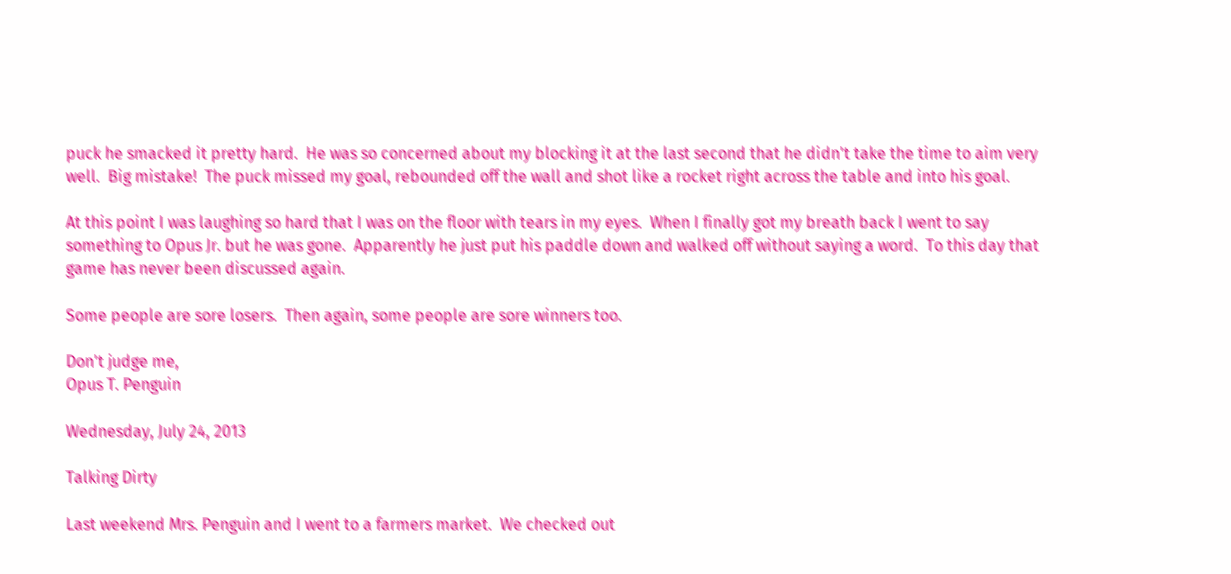puck he smacked it pretty hard.  He was so concerned about my blocking it at the last second that he didn't take the time to aim very well.  Big mistake!  The puck missed my goal, rebounded off the wall and shot like a rocket right across the table and into his goal.

At this point I was laughing so hard that I was on the floor with tears in my eyes.  When I finally got my breath back I went to say something to Opus Jr. but he was gone.  Apparently he just put his paddle down and walked off without saying a word.  To this day that game has never been discussed again.

Some people are sore losers.  Then again, some people are sore winners too.

Don't judge me,
Opus T. Penguin

Wednesday, July 24, 2013

Talking Dirty

Last weekend Mrs. Penguin and I went to a farmers market.  We checked out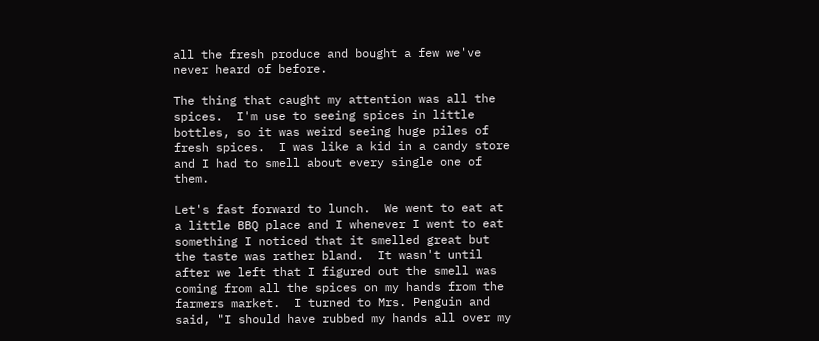all the fresh produce and bought a few we've never heard of before.

The thing that caught my attention was all the spices.  I'm use to seeing spices in little bottles, so it was weird seeing huge piles of fresh spices.  I was like a kid in a candy store and I had to smell about every single one of them.

Let's fast forward to lunch.  We went to eat at a little BBQ place and I whenever I went to eat something I noticed that it smelled great but the taste was rather bland.  It wasn't until after we left that I figured out the smell was coming from all the spices on my hands from the farmers market.  I turned to Mrs. Penguin and said, "I should have rubbed my hands all over my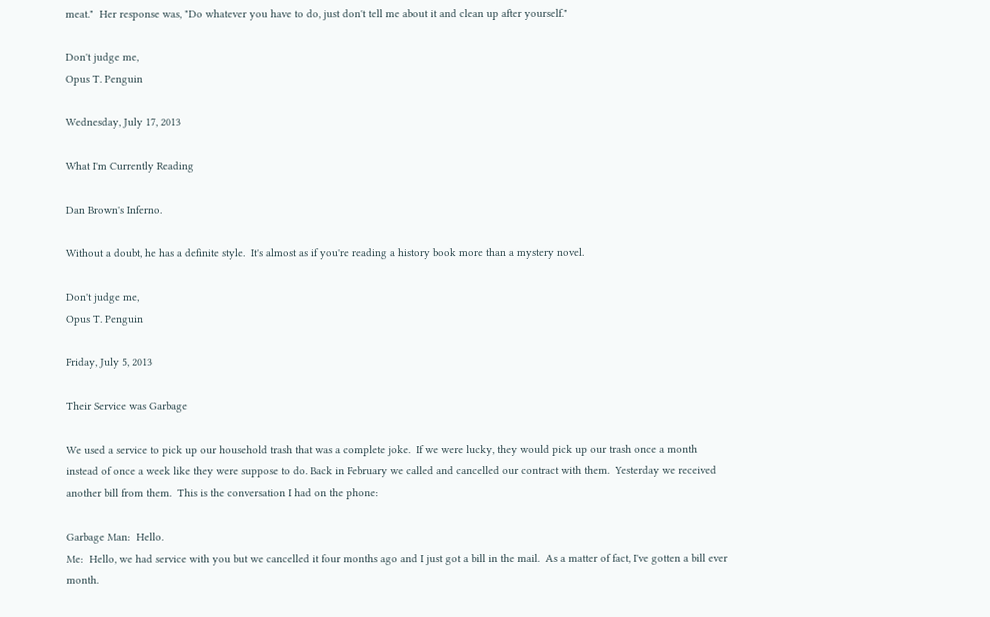meat."  Her response was, "Do whatever you have to do, just don't tell me about it and clean up after yourself."

Don't judge me,
Opus T. Penguin

Wednesday, July 17, 2013

What I'm Currently Reading

Dan Brown's Inferno.

Without a doubt, he has a definite style.  It's almost as if you're reading a history book more than a mystery novel.

Don't judge me,
Opus T. Penguin

Friday, July 5, 2013

Their Service was Garbage

We used a service to pick up our household trash that was a complete joke.  If we were lucky, they would pick up our trash once a month instead of once a week like they were suppose to do. Back in February we called and cancelled our contract with them.  Yesterday we received another bill from them.  This is the conversation I had on the phone:

Garbage Man:  Hello.
Me:  Hello, we had service with you but we cancelled it four months ago and I just got a bill in the mail.  As a matter of fact, I've gotten a bill ever month.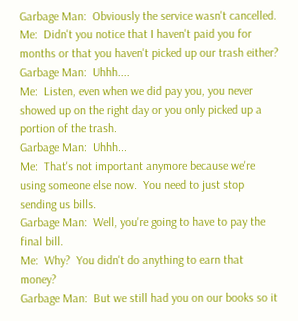Garbage Man:  Obviously the service wasn't cancelled.
Me:  Didn't you notice that I haven't paid you for months or that you haven't picked up our trash either?
Garbage Man:  Uhhh....
Me:  Listen, even when we did pay you, you never showed up on the right day or you only picked up a portion of the trash.
Garbage Man:  Uhhh...
Me:  That's not important anymore because we're using someone else now.  You need to just stop sending us bills.
Garbage Man:  Well, you're going to have to pay the final bill.
Me:  Why?  You didn't do anything to earn that money?
Garbage Man:  But we still had you on our books so it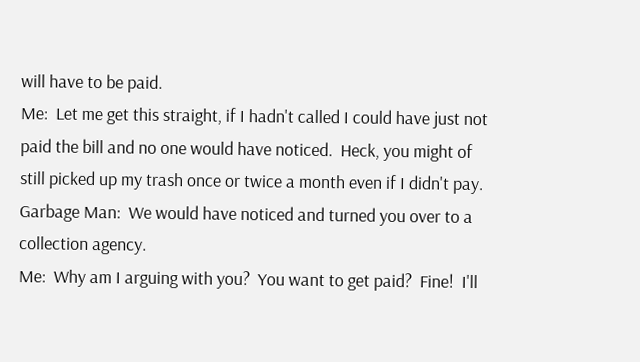will have to be paid.
Me:  Let me get this straight, if I hadn't called I could have just not paid the bill and no one would have noticed.  Heck, you might of still picked up my trash once or twice a month even if I didn't pay.
Garbage Man:  We would have noticed and turned you over to a collection agency.
Me:  Why am I arguing with you?  You want to get paid?  Fine!  I'll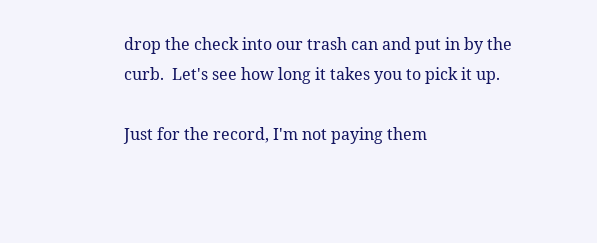drop the check into our trash can and put in by the curb.  Let's see how long it takes you to pick it up.

Just for the record, I'm not paying them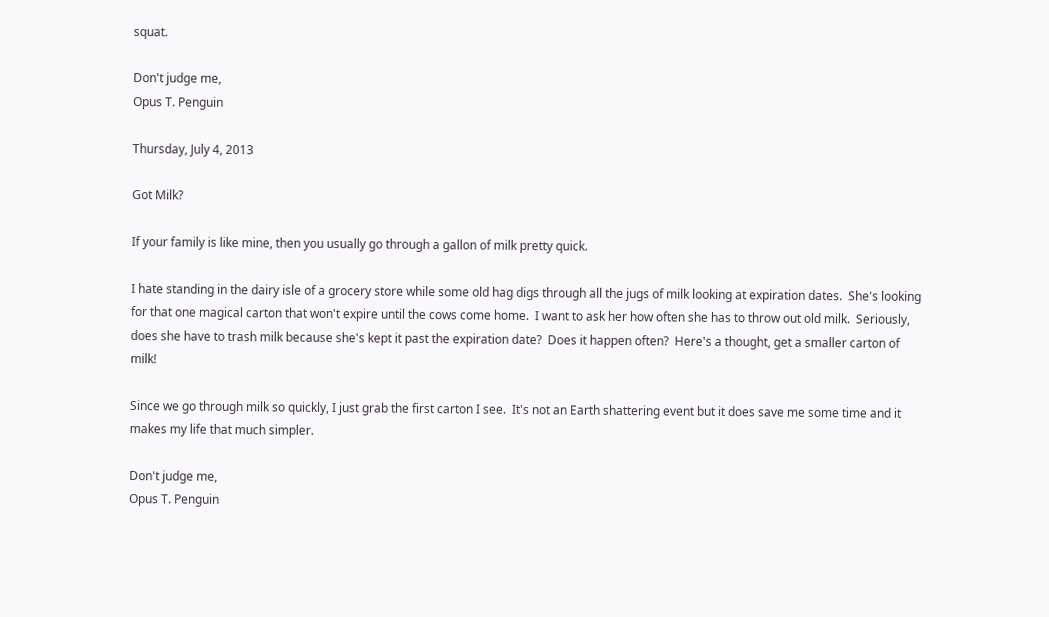squat.

Don't judge me,
Opus T. Penguin

Thursday, July 4, 2013

Got Milk?

If your family is like mine, then you usually go through a gallon of milk pretty quick.

I hate standing in the dairy isle of a grocery store while some old hag digs through all the jugs of milk looking at expiration dates.  She's looking for that one magical carton that won't expire until the cows come home.  I want to ask her how often she has to throw out old milk.  Seriously, does she have to trash milk because she's kept it past the expiration date?  Does it happen often?  Here's a thought, get a smaller carton of milk!

Since we go through milk so quickly, I just grab the first carton I see.  It's not an Earth shattering event but it does save me some time and it makes my life that much simpler.

Don't judge me,
Opus T. Penguin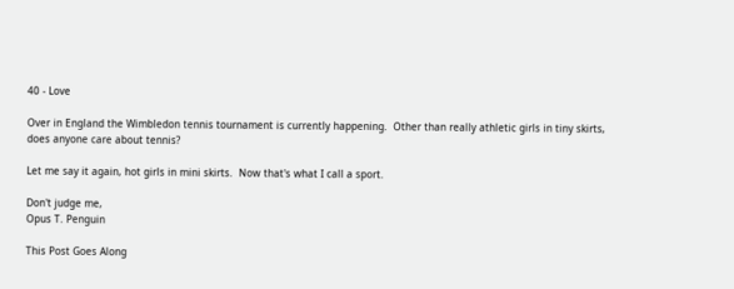40 - Love

Over in England the Wimbledon tennis tournament is currently happening.  Other than really athletic girls in tiny skirts, does anyone care about tennis?

Let me say it again, hot girls in mini skirts.  Now that's what I call a sport.

Don't judge me,
Opus T. Penguin

This Post Goes Along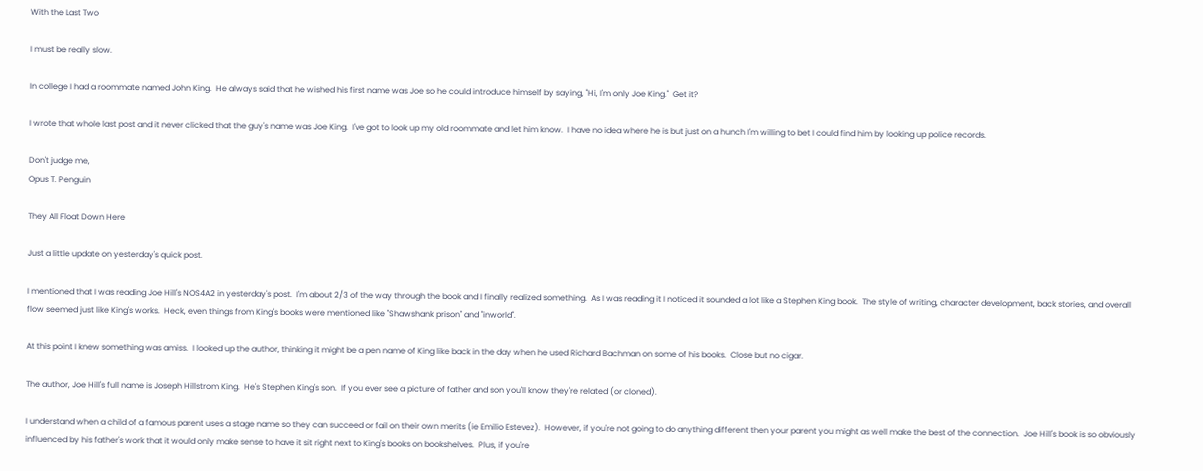With the Last Two

I must be really slow.

In college I had a roommate named John King.  He always said that he wished his first name was Joe so he could introduce himself by saying, "Hi, I'm only Joe King."  Get it?

I wrote that whole last post and it never clicked that the guy's name was Joe King.  I've got to look up my old roommate and let him know.  I have no idea where he is but just on a hunch I'm willing to bet I could find him by looking up police records.

Don't judge me,
Opus T. Penguin

They All Float Down Here

Just a little update on yesterday's quick post.

I mentioned that I was reading Joe Hill's NOS4A2 in yesterday's post.  I'm about 2/3 of the way through the book and I finally realized something.  As I was reading it I noticed it sounded a lot like a Stephen King book.  The style of writing, character development, back stories, and overall flow seemed just like King's works.  Heck, even things from King's books were mentioned like "Shawshank prison" and "inworld".

At this point I knew something was amiss.  I looked up the author, thinking it might be a pen name of King like back in the day when he used Richard Bachman on some of his books.  Close but no cigar.

The author, Joe Hill's full name is Joseph Hillstrom King.  He's Stephen King's son.  If you ever see a picture of father and son you'll know they're related (or cloned).

I understand when a child of a famous parent uses a stage name so they can succeed or fail on their own merits (ie Emilio Estevez).  However, if you're not going to do anything different then your parent you might as well make the best of the connection.  Joe Hill's book is so obviously influenced by his father's work that it would only make sense to have it sit right next to King's books on bookshelves.  Plus, if you're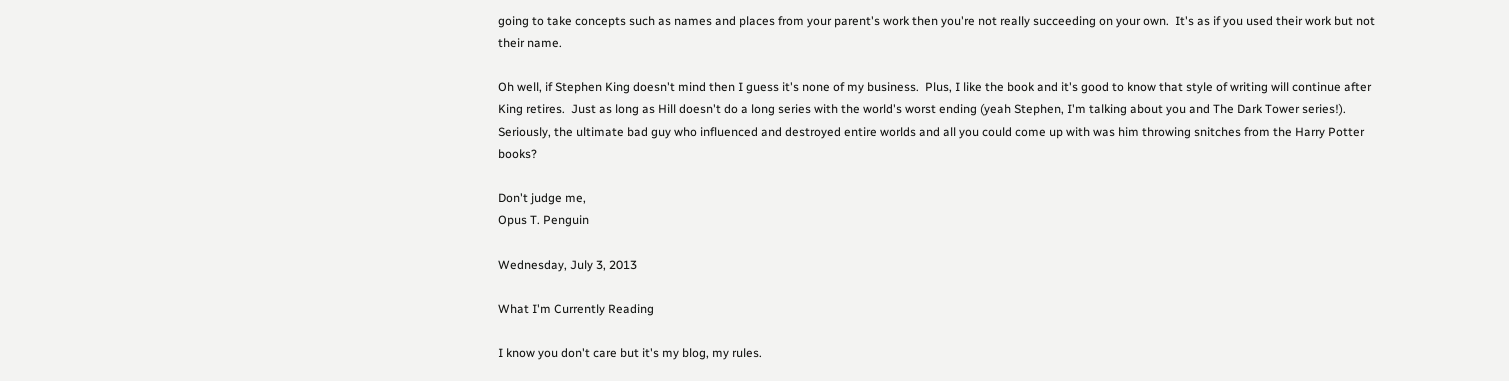going to take concepts such as names and places from your parent's work then you're not really succeeding on your own.  It's as if you used their work but not their name.

Oh well, if Stephen King doesn't mind then I guess it's none of my business.  Plus, I like the book and it's good to know that style of writing will continue after King retires.  Just as long as Hill doesn't do a long series with the world's worst ending (yeah Stephen, I'm talking about you and The Dark Tower series!).  Seriously, the ultimate bad guy who influenced and destroyed entire worlds and all you could come up with was him throwing snitches from the Harry Potter books?

Don't judge me,
Opus T. Penguin

Wednesday, July 3, 2013

What I'm Currently Reading

I know you don't care but it's my blog, my rules.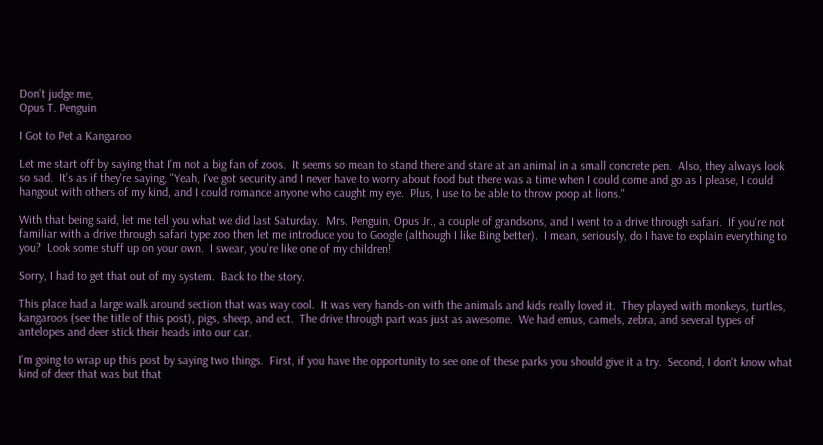Don't judge me,
Opus T. Penguin

I Got to Pet a Kangaroo

Let me start off by saying that I'm not a big fan of zoos.  It seems so mean to stand there and stare at an animal in a small concrete pen.  Also, they always look so sad.  It's as if they're saying, "Yeah, I've got security and I never have to worry about food but there was a time when I could come and go as I please, I could hangout with others of my kind, and I could romance anyone who caught my eye.  Plus, I use to be able to throw poop at lions."

With that being said, let me tell you what we did last Saturday.  Mrs. Penguin, Opus Jr., a couple of grandsons, and I went to a drive through safari.  If you're not familiar with a drive through safari type zoo then let me introduce you to Google (although I like Bing better).  I mean, seriously, do I have to explain everything to you?  Look some stuff up on your own.  I swear, you're like one of my children!

Sorry, I had to get that out of my system.  Back to the story.

This place had a large walk around section that was way cool.  It was very hands-on with the animals and kids really loved it.  They played with monkeys, turtles, kangaroos (see the title of this post), pigs, sheep, and ect.  The drive through part was just as awesome.  We had emus, camels, zebra, and several types of antelopes and deer stick their heads into our car.

I'm going to wrap up this post by saying two things.  First, if you have the opportunity to see one of these parks you should give it a try.  Second, I don't know what kind of deer that was but that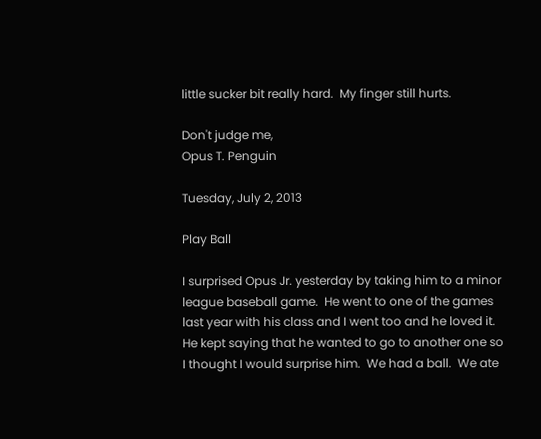little sucker bit really hard.  My finger still hurts.

Don't judge me,
Opus T. Penguin

Tuesday, July 2, 2013

Play Ball

I surprised Opus Jr. yesterday by taking him to a minor league baseball game.  He went to one of the games last year with his class and I went too and he loved it.  He kept saying that he wanted to go to another one so I thought I would surprise him.  We had a ball.  We ate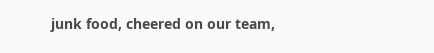junk food, cheered on our team,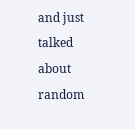and just talked about random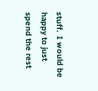stuff.  I would be happy to just spend the rest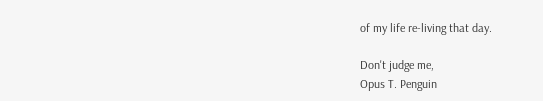of my life re-living that day.

Don't judge me,
Opus T. Penguin